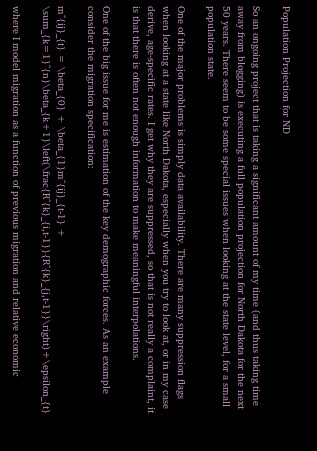Population Projection for ND

So an ongoing project that is taking a significant amount of my time (and thus taking time away from blogging) is executing a full population projection for North Dakota for the next 50 years. There seem to be some special issues when looking at the state level, for a small population state.

One of the major problems is simply data availability. There are many suppression flags when looking at a state like North Dakota, especially when you try to look at, or in my case derive, age-specific rates. I get why they are suppressed, so that is not really a complaint, it is that there is often not enough information to make meaningful interpolations.

One of the big issue for me is estimation of the key demographic forces. As an example consider the migration specification:

m^{ij}_{t} = \beta_{0} + \beta_{1}m^{ij}_{t-1} + \sum_{k=1}^{n}\beta_{k+1}\left(\frac{R^{k}_{i,t-1}}{R^{k}_{j,t-1}}\right)+\epsilon_{t}

where I model migration as a function of previous migration and relative economic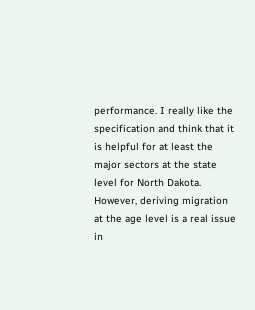performance. I really like the specification and think that it is helpful for at least the major sectors at the state level for North Dakota. However, deriving migration at the age level is a real issue in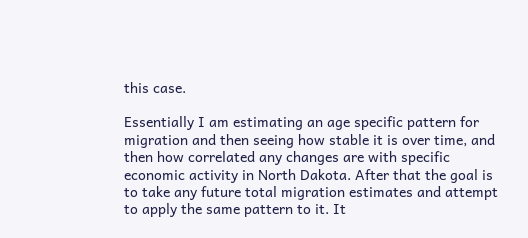this case.

Essentially I am estimating an age specific pattern for migration and then seeing how stable it is over time, and then how correlated any changes are with specific economic activity in North Dakota. After that the goal is to take any future total migration estimates and attempt to apply the same pattern to it. It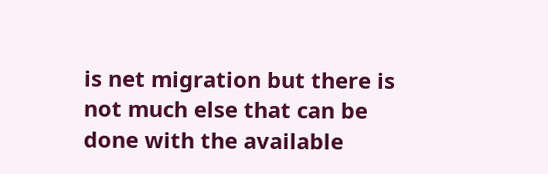is net migration but there is not much else that can be done with the available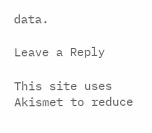data.

Leave a Reply

This site uses Akismet to reduce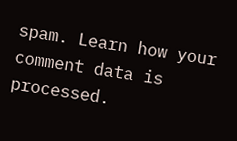spam. Learn how your comment data is processed.